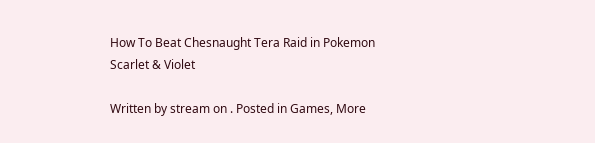How To Beat Chesnaught Tera Raid in Pokemon Scarlet & Violet

Written by stream on . Posted in Games, More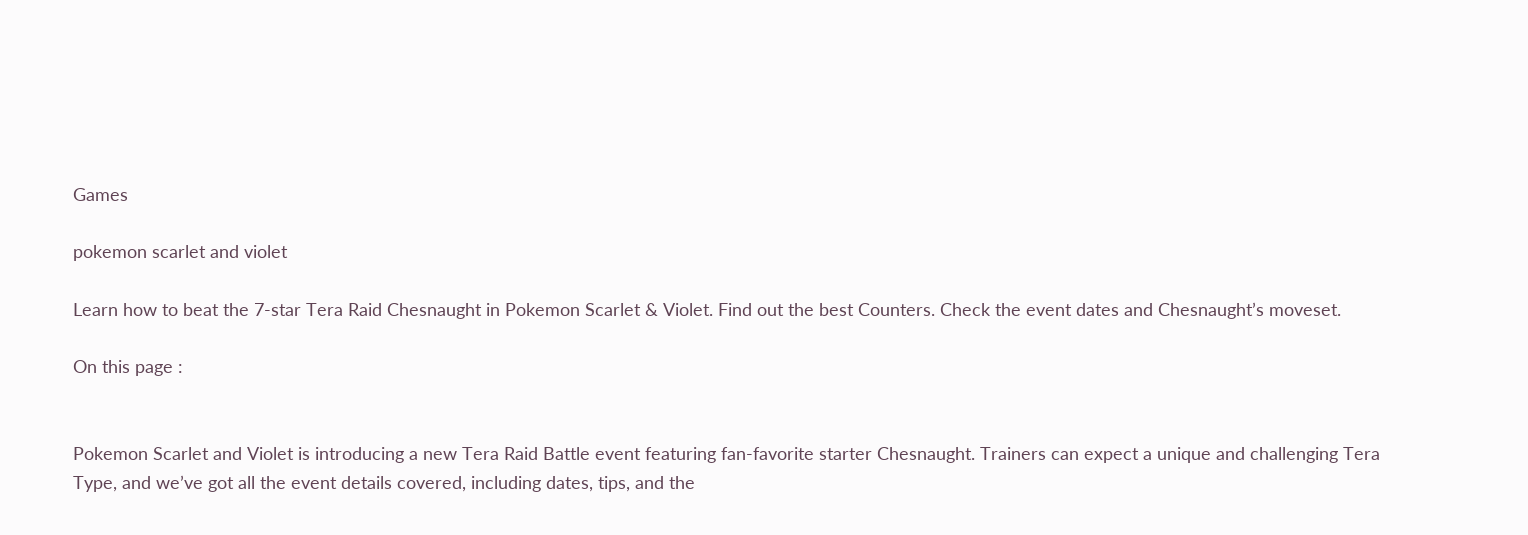Games

pokemon scarlet and violet

Learn how to beat the 7-star Tera Raid Chesnaught in Pokemon Scarlet & Violet. Find out the best Counters. Check the event dates and Chesnaught’s moveset.

On this page :


Pokemon Scarlet and Violet is introducing a new Tera Raid Battle event featuring fan-favorite starter Chesnaught. Trainers can expect a unique and challenging Tera Type, and we’ve got all the event details covered, including dates, tips, and the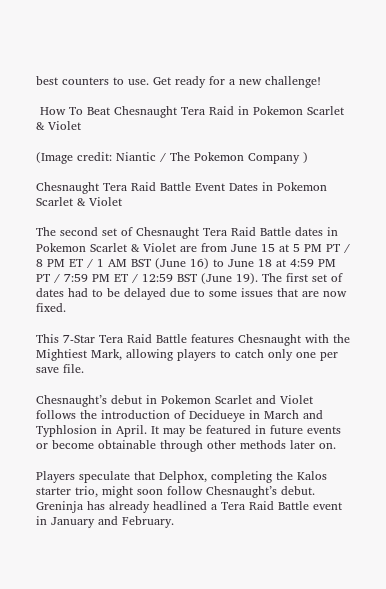best counters to use. Get ready for a new challenge!

 How To Beat Chesnaught Tera Raid in Pokemon Scarlet & Violet

(Image credit: Niantic / The Pokemon Company )

Chesnaught Tera Raid Battle Event Dates in Pokemon Scarlet & Violet

The second set of Chesnaught Tera Raid Battle dates in Pokemon Scarlet & Violet are from June 15 at 5 PM PT / 8 PM ET / 1 AM BST (June 16) to June 18 at 4:59 PM PT / 7:59 PM ET / 12:59 BST (June 19). The first set of dates had to be delayed due to some issues that are now fixed.

This 7-Star Tera Raid Battle features Chesnaught with the Mightiest Mark, allowing players to catch only one per save file.

Chesnaught’s debut in Pokemon Scarlet and Violet follows the introduction of Decidueye in March and Typhlosion in April. It may be featured in future events or become obtainable through other methods later on.

Players speculate that Delphox, completing the Kalos starter trio, might soon follow Chesnaught’s debut. Greninja has already headlined a Tera Raid Battle event in January and February.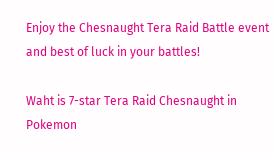Enjoy the Chesnaught Tera Raid Battle event and best of luck in your battles!

Waht is 7-star Tera Raid Chesnaught in Pokemon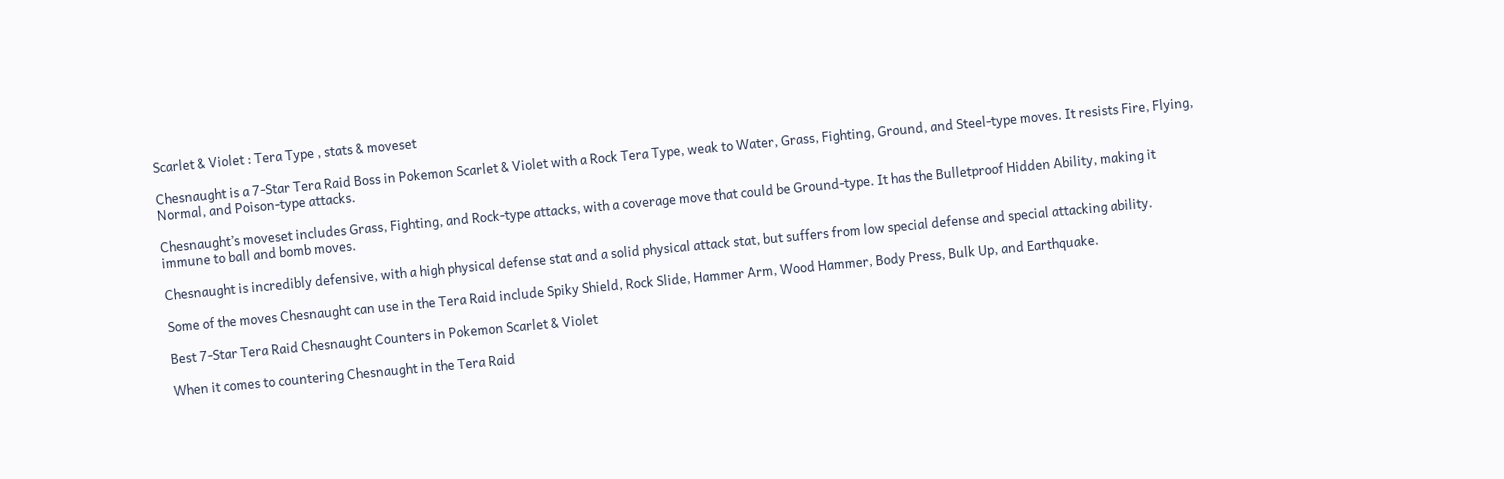Scarlet & Violet : Tera Type , stats & moveset

Chesnaught is a 7-Star Tera Raid Boss in Pokemon Scarlet & Violet with a Rock Tera Type, weak to Water, Grass, Fighting, Ground, and Steel-type moves. It resists Fire, Flying, Normal, and Poison-type attacks.

Chesnaught’s moveset includes Grass, Fighting, and Rock-type attacks, with a coverage move that could be Ground-type. It has the Bulletproof Hidden Ability, making it immune to ball and bomb moves.

Chesnaught is incredibly defensive, with a high physical defense stat and a solid physical attack stat, but suffers from low special defense and special attacking ability.

Some of the moves Chesnaught can use in the Tera Raid include Spiky Shield, Rock Slide, Hammer Arm, Wood Hammer, Body Press, Bulk Up, and Earthquake.

Best 7-Star Tera Raid Chesnaught Counters in Pokemon Scarlet & Violet

When it comes to countering Chesnaught in the Tera Raid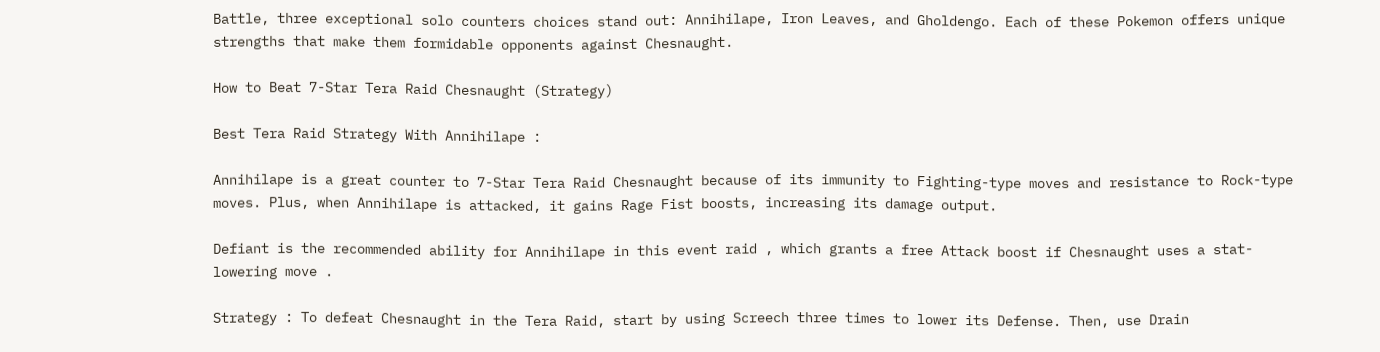Battle, three exceptional solo counters choices stand out: Annihilape, Iron Leaves, and Gholdengo. Each of these Pokemon offers unique strengths that make them formidable opponents against Chesnaught.

How to Beat 7-Star Tera Raid Chesnaught (Strategy)

Best Tera Raid Strategy With Annihilape :

Annihilape is a great counter to 7-Star Tera Raid Chesnaught because of its immunity to Fighting-type moves and resistance to Rock-type moves. Plus, when Annihilape is attacked, it gains Rage Fist boosts, increasing its damage output.

Defiant is the recommended ability for Annihilape in this event raid , which grants a free Attack boost if Chesnaught uses a stat-lowering move .

Strategy : To defeat Chesnaught in the Tera Raid, start by using Screech three times to lower its Defense. Then, use Drain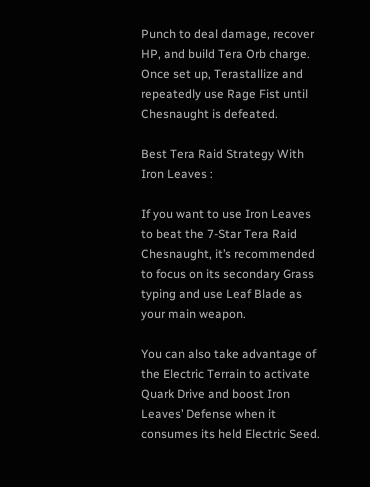Punch to deal damage, recover HP, and build Tera Orb charge. Once set up, Terastallize and repeatedly use Rage Fist until Chesnaught is defeated.

Best Tera Raid Strategy With Iron Leaves :

If you want to use Iron Leaves to beat the 7-Star Tera Raid Chesnaught, it’s recommended to focus on its secondary Grass typing and use Leaf Blade as your main weapon.

You can also take advantage of the Electric Terrain to activate Quark Drive and boost Iron Leaves’ Defense when it consumes its held Electric Seed.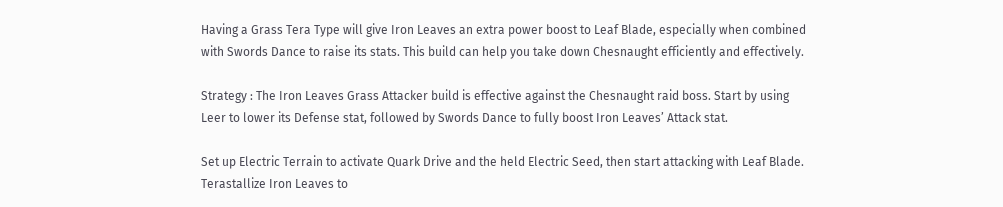Having a Grass Tera Type will give Iron Leaves an extra power boost to Leaf Blade, especially when combined with Swords Dance to raise its stats. This build can help you take down Chesnaught efficiently and effectively.

Strategy : The Iron Leaves Grass Attacker build is effective against the Chesnaught raid boss. Start by using Leer to lower its Defense stat, followed by Swords Dance to fully boost Iron Leaves’ Attack stat.

Set up Electric Terrain to activate Quark Drive and the held Electric Seed, then start attacking with Leaf Blade. Terastallize Iron Leaves to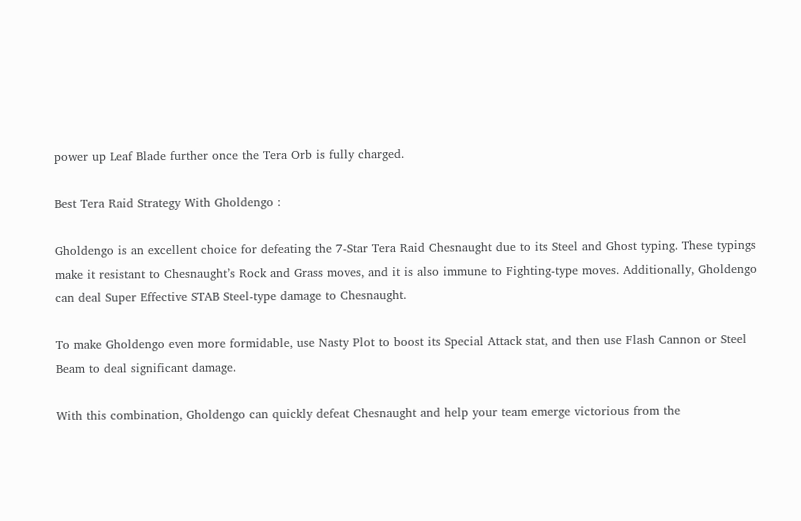power up Leaf Blade further once the Tera Orb is fully charged.

Best Tera Raid Strategy With Gholdengo :

Gholdengo is an excellent choice for defeating the 7-Star Tera Raid Chesnaught due to its Steel and Ghost typing. These typings make it resistant to Chesnaught’s Rock and Grass moves, and it is also immune to Fighting-type moves. Additionally, Gholdengo can deal Super Effective STAB Steel-type damage to Chesnaught.

To make Gholdengo even more formidable, use Nasty Plot to boost its Special Attack stat, and then use Flash Cannon or Steel Beam to deal significant damage.

With this combination, Gholdengo can quickly defeat Chesnaught and help your team emerge victorious from the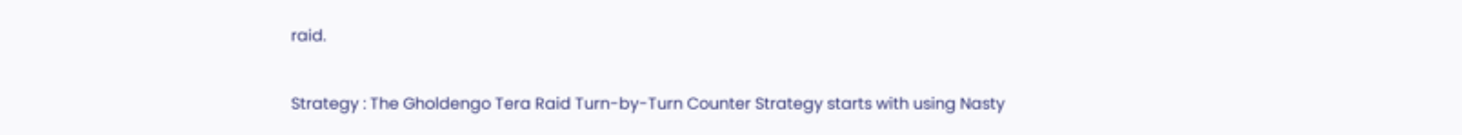raid.

Strategy : The Gholdengo Tera Raid Turn-by-Turn Counter Strategy starts with using Nasty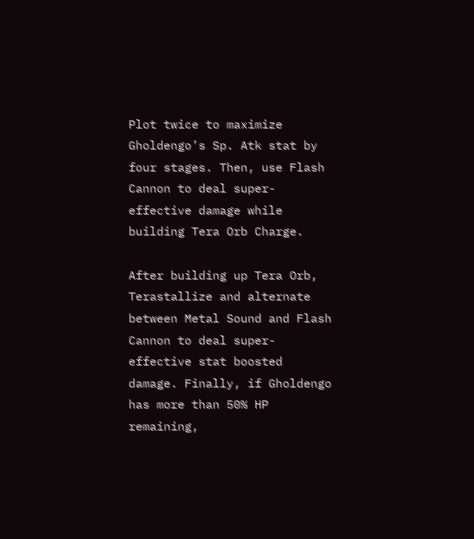Plot twice to maximize Gholdengo’s Sp. Atk stat by four stages. Then, use Flash Cannon to deal super-effective damage while building Tera Orb Charge.

After building up Tera Orb, Terastallize and alternate between Metal Sound and Flash Cannon to deal super-effective stat boosted damage. Finally, if Gholdengo has more than 50% HP remaining,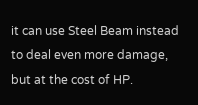it can use Steel Beam instead to deal even more damage, but at the cost of HP.